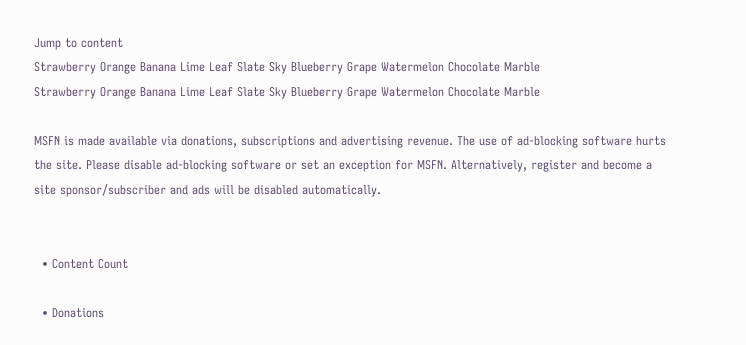Jump to content
Strawberry Orange Banana Lime Leaf Slate Sky Blueberry Grape Watermelon Chocolate Marble
Strawberry Orange Banana Lime Leaf Slate Sky Blueberry Grape Watermelon Chocolate Marble

MSFN is made available via donations, subscriptions and advertising revenue. The use of ad-blocking software hurts the site. Please disable ad-blocking software or set an exception for MSFN. Alternatively, register and become a site sponsor/subscriber and ads will be disabled automatically.


  • Content Count

  • Donations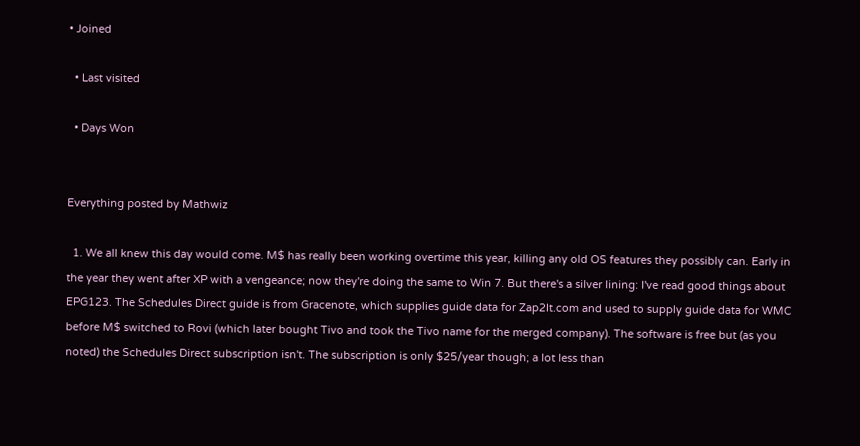• Joined

  • Last visited

  • Days Won


Everything posted by Mathwiz

  1. We all knew this day would come. M$ has really been working overtime this year, killing any old OS features they possibly can. Early in the year they went after XP with a vengeance; now they're doing the same to Win 7. But there's a silver lining: I've read good things about EPG123. The Schedules Direct guide is from Gracenote, which supplies guide data for Zap2It.com and used to supply guide data for WMC before M$ switched to Rovi (which later bought Tivo and took the Tivo name for the merged company). The software is free but (as you noted) the Schedules Direct subscription isn't. The subscription is only $25/year though; a lot less than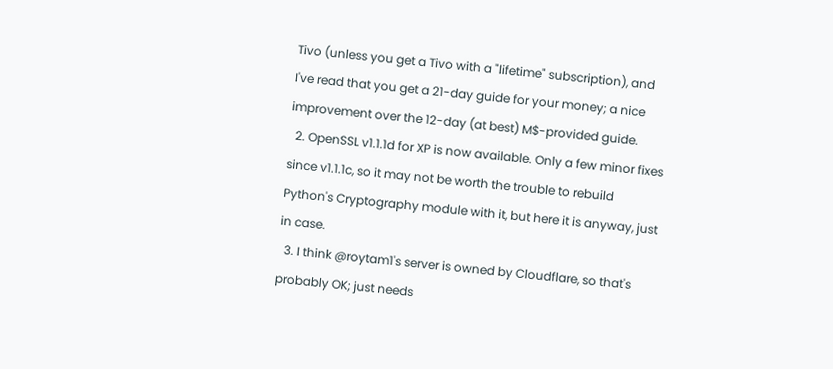Tivo (unless you get a Tivo with a "lifetime" subscription), and I've read that you get a 21-day guide for your money; a nice improvement over the 12-day (at best) M$-provided guide.
  2. OpenSSL v1.1.1d for XP is now available. Only a few minor fixes since v1.1.1c, so it may not be worth the trouble to rebuild Python's Cryptography module with it, but here it is anyway, just in case.
  3. I think @roytam1's server is owned by Cloudflare, so that's probably OK; just needs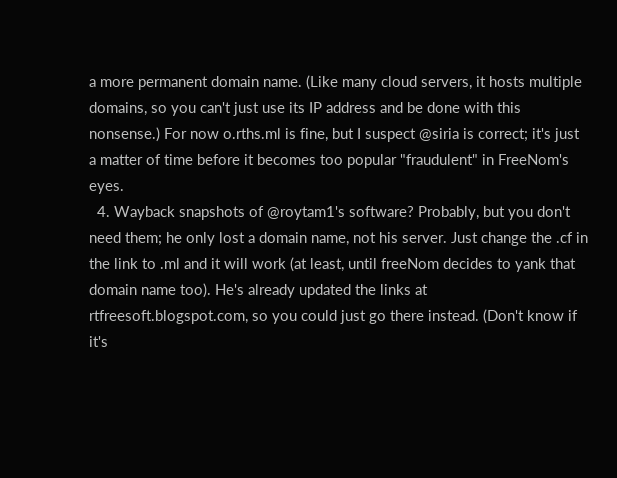a more permanent domain name. (Like many cloud servers, it hosts multiple domains, so you can't just use its IP address and be done with this nonsense.) For now o.rths.ml is fine, but I suspect @siria is correct; it's just a matter of time before it becomes too popular "fraudulent" in FreeNom's eyes.
  4. Wayback snapshots of @roytam1's software? Probably, but you don't need them; he only lost a domain name, not his server. Just change the .cf in the link to .ml and it will work (at least, until freeNom decides to yank that domain name too). He's already updated the links at rtfreesoft.blogspot.com, so you could just go there instead. (Don't know if it's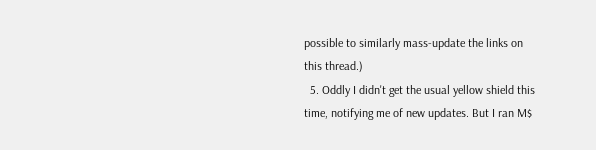possible to similarly mass-update the links on this thread.)
  5. Oddly I didn't get the usual yellow shield this time, notifying me of new updates. But I ran M$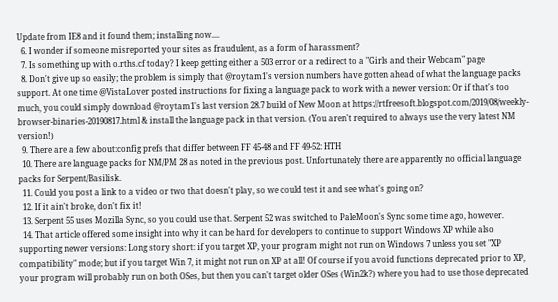Update from IE8 and it found them; installing now....
  6. I wonder if someone misreported your sites as fraudulent, as a form of harassment?
  7. Is something up with o.rths.cf today? I keep getting either a 503 error or a redirect to a "Girls and their Webcam" page
  8. Don't give up so easily; the problem is simply that @roytam1's version numbers have gotten ahead of what the language packs support. At one time @VistaLover posted instructions for fixing a language pack to work with a newer version: Or if that's too much, you could simply download @roytam1's last version 28.7 build of New Moon at https://rtfreesoft.blogspot.com/2019/08/weekly-browser-binaries-20190817.html & install the language pack in that version. (You aren't required to always use the very latest NM version!)
  9. There are a few about:config prefs that differ between FF 45-48 and FF 49-52: HTH
  10. There are language packs for NM/PM 28 as noted in the previous post. Unfortunately there are apparently no official language packs for Serpent/Basilisk.
  11. Could you post a link to a video or two that doesn't play, so we could test it and see what's going on?
  12. If it ain't broke, don't fix it!
  13. Serpent 55 uses Mozilla Sync, so you could use that. Serpent 52 was switched to PaleMoon's Sync some time ago, however.
  14. That article offered some insight into why it can be hard for developers to continue to support Windows XP while also supporting newer versions: Long story short: if you target XP, your program might not run on Windows 7 unless you set "XP compatibility" mode; but if you target Win 7, it might not run on XP at all! Of course if you avoid functions deprecated prior to XP, your program will probably run on both OSes, but then you can't target older OSes (Win2k?) where you had to use those deprecated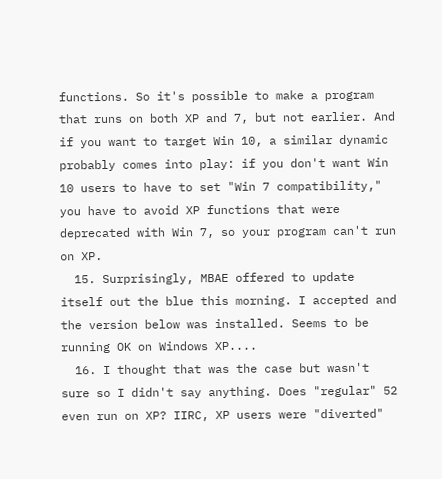functions. So it's possible to make a program that runs on both XP and 7, but not earlier. And if you want to target Win 10, a similar dynamic probably comes into play: if you don't want Win 10 users to have to set "Win 7 compatibility," you have to avoid XP functions that were deprecated with Win 7, so your program can't run on XP.
  15. Surprisingly, MBAE offered to update itself out the blue this morning. I accepted and the version below was installed. Seems to be running OK on Windows XP....
  16. I thought that was the case but wasn't sure so I didn't say anything. Does "regular" 52 even run on XP? IIRC, XP users were "diverted"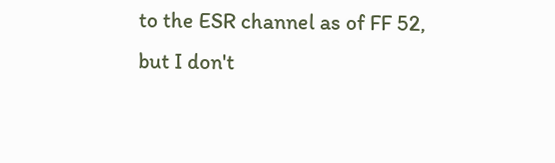to the ESR channel as of FF 52, but I don't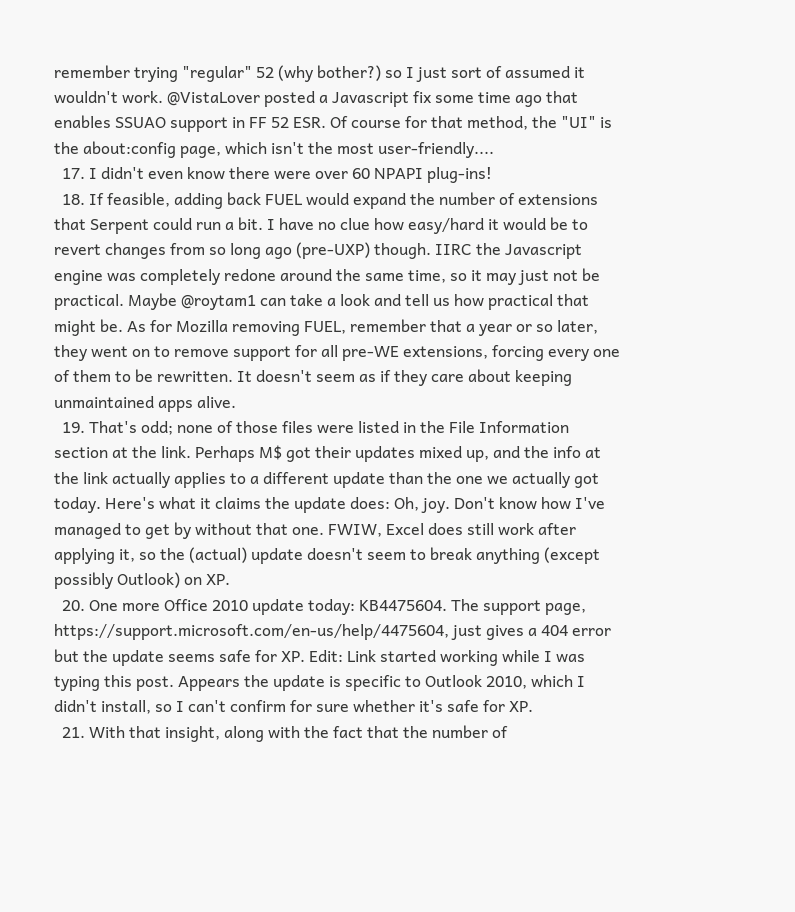remember trying "regular" 52 (why bother?) so I just sort of assumed it wouldn't work. @VistaLover posted a Javascript fix some time ago that enables SSUAO support in FF 52 ESR. Of course for that method, the "UI" is the about:config page, which isn't the most user-friendly....
  17. I didn't even know there were over 60 NPAPI plug-ins!
  18. If feasible, adding back FUEL would expand the number of extensions that Serpent could run a bit. I have no clue how easy/hard it would be to revert changes from so long ago (pre-UXP) though. IIRC the Javascript engine was completely redone around the same time, so it may just not be practical. Maybe @roytam1 can take a look and tell us how practical that might be. As for Mozilla removing FUEL, remember that a year or so later, they went on to remove support for all pre-WE extensions, forcing every one of them to be rewritten. It doesn't seem as if they care about keeping unmaintained apps alive.
  19. That's odd; none of those files were listed in the File Information section at the link. Perhaps M$ got their updates mixed up, and the info at the link actually applies to a different update than the one we actually got today. Here's what it claims the update does: Oh, joy. Don't know how I've managed to get by without that one. FWIW, Excel does still work after applying it, so the (actual) update doesn't seem to break anything (except possibly Outlook) on XP.
  20. One more Office 2010 update today: KB4475604. The support page, https://support.microsoft.com/en-us/help/4475604, just gives a 404 error but the update seems safe for XP. Edit: Link started working while I was typing this post. Appears the update is specific to Outlook 2010, which I didn't install, so I can't confirm for sure whether it's safe for XP.
  21. With that insight, along with the fact that the number of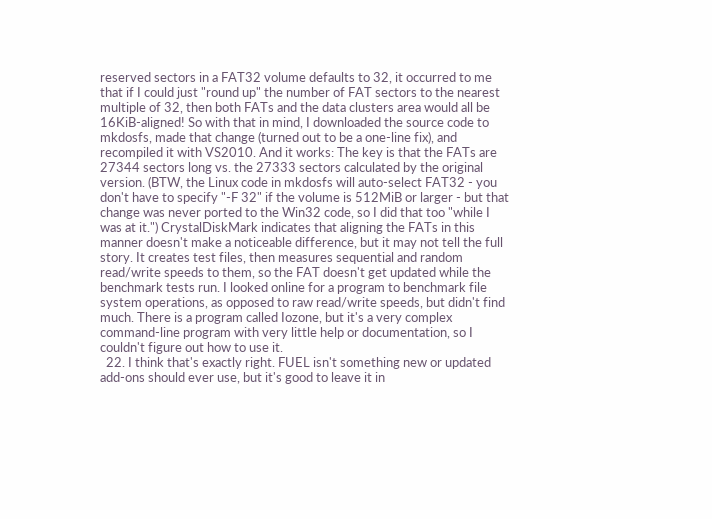reserved sectors in a FAT32 volume defaults to 32, it occurred to me that if I could just "round up" the number of FAT sectors to the nearest multiple of 32, then both FATs and the data clusters area would all be 16KiB-aligned! So with that in mind, I downloaded the source code to mkdosfs, made that change (turned out to be a one-line fix), and recompiled it with VS2010. And it works: The key is that the FATs are 27344 sectors long vs. the 27333 sectors calculated by the original version. (BTW, the Linux code in mkdosfs will auto-select FAT32 - you don't have to specify "-F 32" if the volume is 512MiB or larger - but that change was never ported to the Win32 code, so I did that too "while I was at it.") CrystalDiskMark indicates that aligning the FATs in this manner doesn't make a noticeable difference, but it may not tell the full story. It creates test files, then measures sequential and random read/write speeds to them, so the FAT doesn't get updated while the benchmark tests run. I looked online for a program to benchmark file system operations, as opposed to raw read/write speeds, but didn't find much. There is a program called Iozone, but it's a very complex command-line program with very little help or documentation, so I couldn't figure out how to use it.
  22. I think that's exactly right. FUEL isn't something new or updated add-ons should ever use, but it's good to leave it in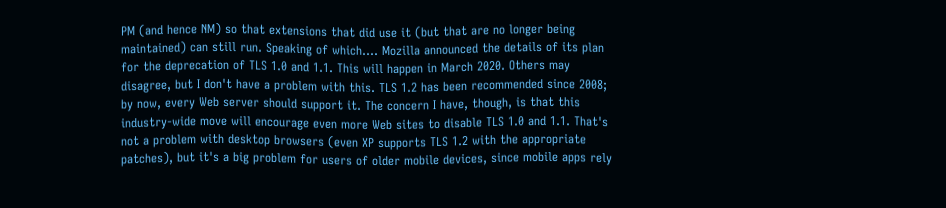PM (and hence NM) so that extensions that did use it (but that are no longer being maintained) can still run. Speaking of which.... Mozilla announced the details of its plan for the deprecation of TLS 1.0 and 1.1. This will happen in March 2020. Others may disagree, but I don't have a problem with this. TLS 1.2 has been recommended since 2008; by now, every Web server should support it. The concern I have, though, is that this industry-wide move will encourage even more Web sites to disable TLS 1.0 and 1.1. That's not a problem with desktop browsers (even XP supports TLS 1.2 with the appropriate patches), but it's a big problem for users of older mobile devices, since mobile apps rely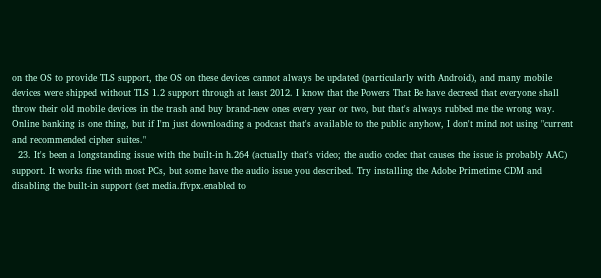on the OS to provide TLS support, the OS on these devices cannot always be updated (particularly with Android), and many mobile devices were shipped without TLS 1.2 support through at least 2012. I know that the Powers That Be have decreed that everyone shall throw their old mobile devices in the trash and buy brand-new ones every year or two, but that's always rubbed me the wrong way. Online banking is one thing, but if I'm just downloading a podcast that's available to the public anyhow, I don't mind not using "current and recommended cipher suites."
  23. It's been a longstanding issue with the built-in h.264 (actually that's video; the audio codec that causes the issue is probably AAC) support. It works fine with most PCs, but some have the audio issue you described. Try installing the Adobe Primetime CDM and disabling the built-in support (set media.ffvpx.enabled to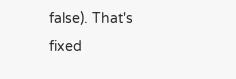false). That's fixed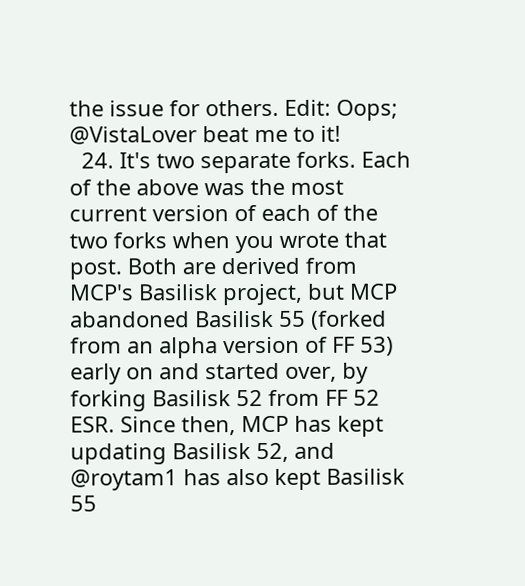the issue for others. Edit: Oops; @VistaLover beat me to it!
  24. It's two separate forks. Each of the above was the most current version of each of the two forks when you wrote that post. Both are derived from MCP's Basilisk project, but MCP abandoned Basilisk 55 (forked from an alpha version of FF 53) early on and started over, by forking Basilisk 52 from FF 52 ESR. Since then, MCP has kept updating Basilisk 52, and @roytam1 has also kept Basilisk 55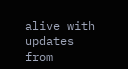alive with updates from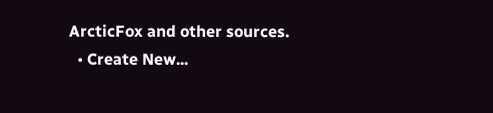ArcticFox and other sources.
  • Create New...